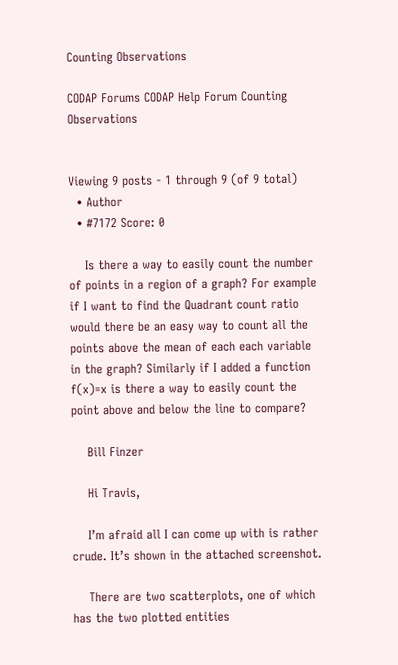Counting Observations

CODAP Forums CODAP Help Forum Counting Observations


Viewing 9 posts - 1 through 9 (of 9 total)
  • Author
  • #7172 Score: 0

    Is there a way to easily count the number of points in a region of a graph? For example if I want to find the Quadrant count ratio would there be an easy way to count all the points above the mean of each each variable in the graph? Similarly if I added a function f(x)=x is there a way to easily count the point above and below the line to compare?

    Bill Finzer

    Hi Travis,

    I’m afraid all I can come up with is rather crude. It’s shown in the attached screenshot.

    There are two scatterplots, one of which has the two plotted entities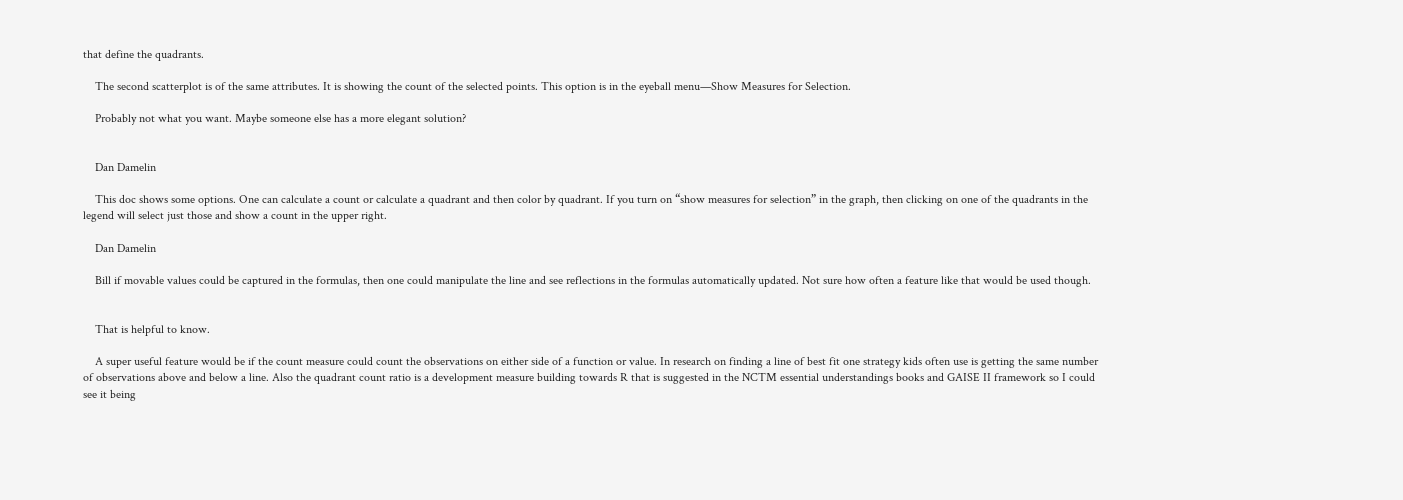that define the quadrants.

    The second scatterplot is of the same attributes. It is showing the count of the selected points. This option is in the eyeball menu—Show Measures for Selection.

    Probably not what you want. Maybe someone else has a more elegant solution?


    Dan Damelin

    This doc shows some options. One can calculate a count or calculate a quadrant and then color by quadrant. If you turn on “show measures for selection” in the graph, then clicking on one of the quadrants in the legend will select just those and show a count in the upper right.

    Dan Damelin

    Bill if movable values could be captured in the formulas, then one could manipulate the line and see reflections in the formulas automatically updated. Not sure how often a feature like that would be used though.


    That is helpful to know.

    A super useful feature would be if the count measure could count the observations on either side of a function or value. In research on finding a line of best fit one strategy kids often use is getting the same number of observations above and below a line. Also the quadrant count ratio is a development measure building towards R that is suggested in the NCTM essential understandings books and GAISE II framework so I could see it being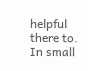helpful there to. In small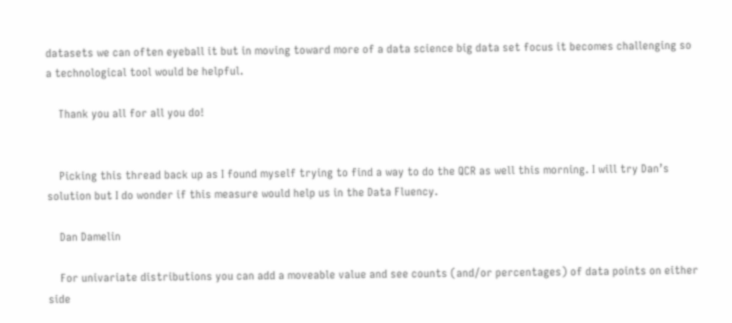datasets we can often eyeball it but in moving toward more of a data science big data set focus it becomes challenging so a technological tool would be helpful.

    Thank you all for all you do!


    Picking this thread back up as I found myself trying to find a way to do the QCR as well this morning. I will try Dan’s solution but I do wonder if this measure would help us in the Data Fluency.

    Dan Damelin

    For univariate distributions you can add a moveable value and see counts (and/or percentages) of data points on either side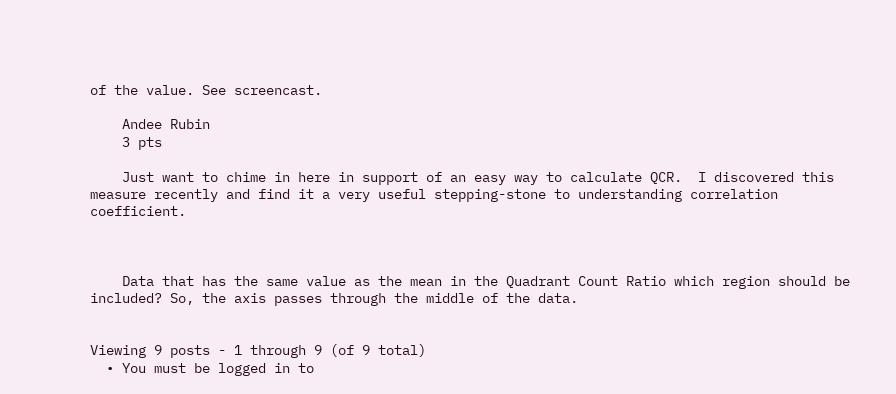of the value. See screencast.

    Andee Rubin
    3 pts

    Just want to chime in here in support of an easy way to calculate QCR.  I discovered this measure recently and find it a very useful stepping-stone to understanding correlation coefficient.



    Data that has the same value as the mean in the Quadrant Count Ratio which region should be included? So, the axis passes through the middle of the data.


Viewing 9 posts - 1 through 9 (of 9 total)
  • You must be logged in to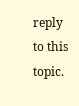reply to this topic.